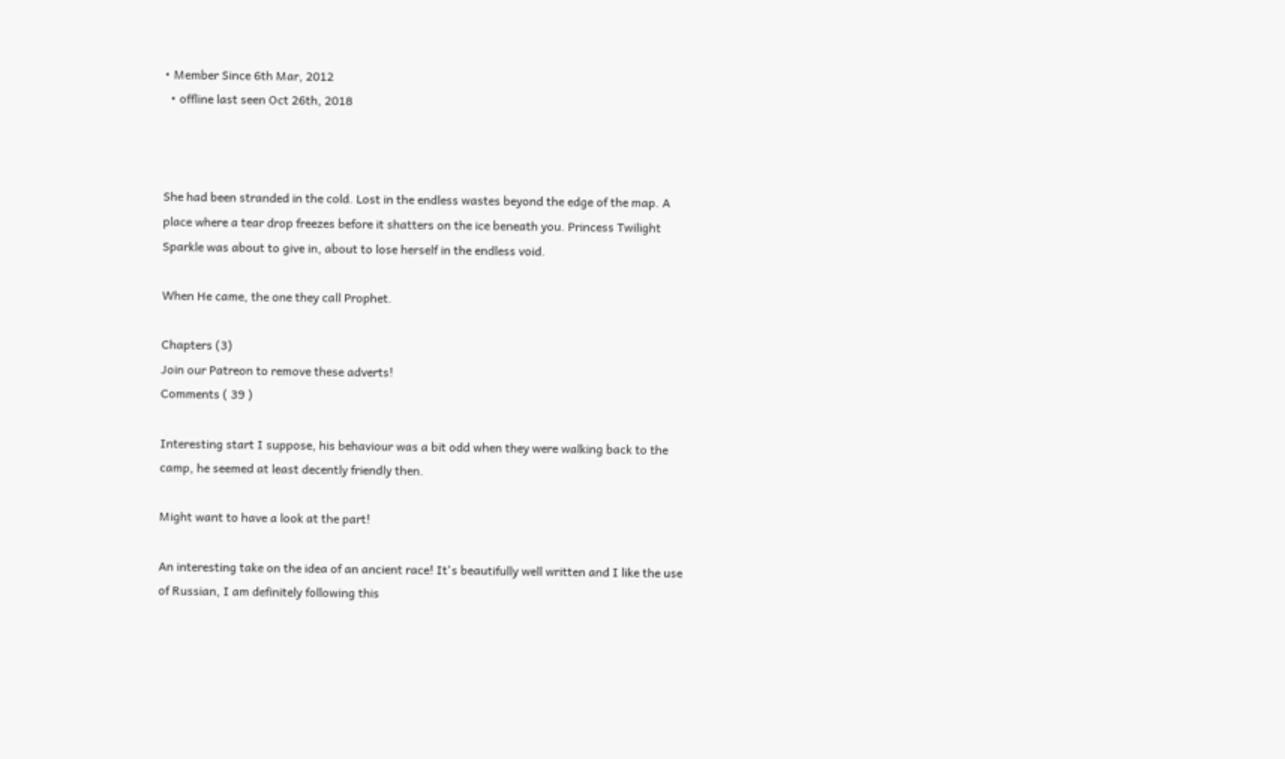• Member Since 6th Mar, 2012
  • offline last seen Oct 26th, 2018



She had been stranded in the cold. Lost in the endless wastes beyond the edge of the map. A place where a tear drop freezes before it shatters on the ice beneath you. Princess Twilight Sparkle was about to give in, about to lose herself in the endless void.

When He came, the one they call Prophet.

Chapters (3)
Join our Patreon to remove these adverts!
Comments ( 39 )

Interesting start I suppose, his behaviour was a bit odd when they were walking back to the camp, he seemed at least decently friendly then.

Might want to have a look at the part!

An interesting take on the idea of an ancient race! It's beautifully well written and I like the use of Russian, I am definitely following this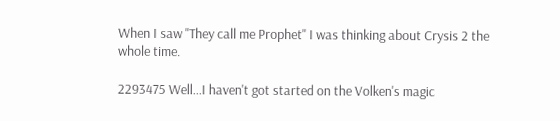When I saw "They call me Prophet" I was thinking about Crysis 2 the whole time.

2293475 Well...I haven't got started on the Volken's magic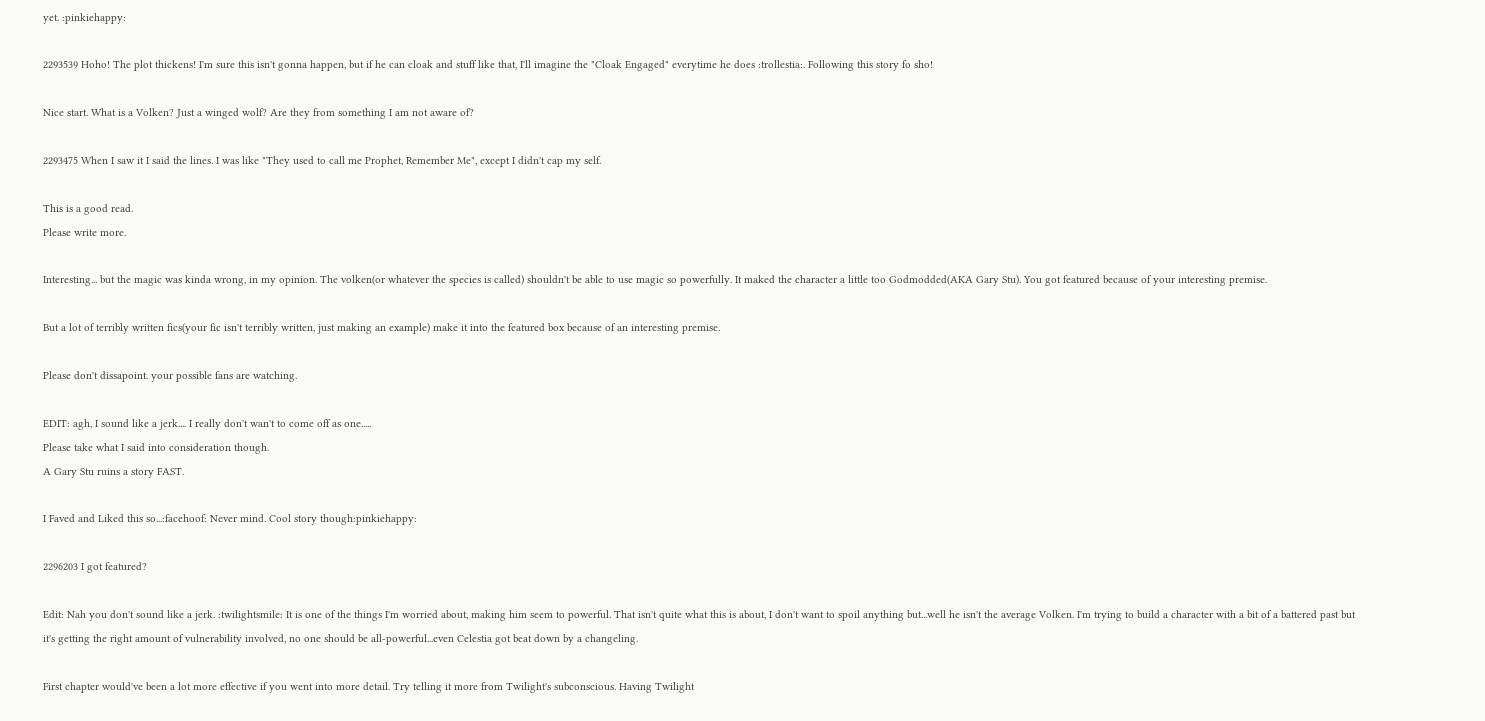yet. :pinkiehappy:

2293539 Hoho! The plot thickens! I'm sure this isn't gonna happen, but if he can cloak and stuff like that, I'll imagine the "Cloak Engaged" everytime he does :trollestia:. Following this story fo sho!

Nice start. What is a Volken? Just a winged wolf? Are they from something I am not aware of?

2293475 When I saw it I said the lines. I was like "They used to call me Prophet, Remember Me", except I didn't cap my self.

This is a good read.
Please write more.

Interesting... but the magic was kinda wrong, in my opinion. The volken(or whatever the species is called) shouldn't be able to use magic so powerfully. It maked the character a little too Godmodded(AKA Gary Stu). You got featured because of your interesting premise.

But a lot of terribly written fics(your fic isn't terribly written, just making an example) make it into the featured box because of an interesting premise.

Please don't dissapoint. your possible fans are watching.

EDIT: agh, I sound like a jerk.... I really don't wan't to come off as one.....
Please take what I said into consideration though.
A Gary Stu ruins a story FAST.

I Faved and Liked this so...:facehoof: Never mind. Cool story though:pinkiehappy:

2296203 I got featured?

Edit: Nah you don't sound like a jerk. :twilightsmile: It is one of the things I'm worried about, making him seem to powerful. That isn't quite what this is about, I don't want to spoil anything but...well he isn't the average Volken. I'm trying to build a character with a bit of a battered past but it's getting the right amount of vulnerability involved, no one should be all-powerful...even Celestia got beat down by a changeling.

First chapter would've been a lot more effective if you went into more detail. Try telling it more from Twilight's subconscious. Having Twilight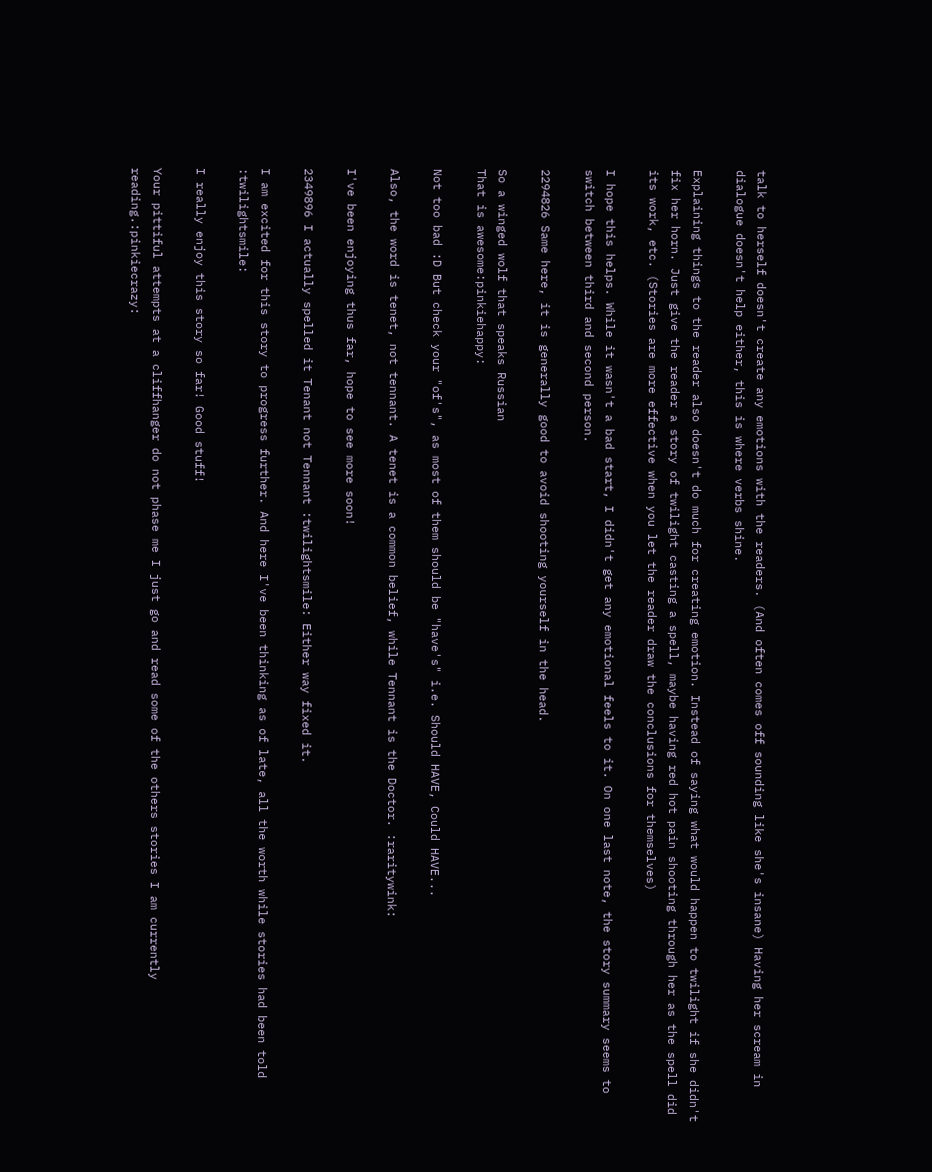talk to herself doesn't create any emotions with the readers. (And often comes off sounding like she's insane) Having her scream in dialogue doesn't help either, this is where verbs shine.

Explaining things to the reader also doesn't do much for creating emotion. Instead of saying what would happen to twilight if she didn't fix her horn. Just give the reader a story of twilight casting a spell, maybe having red hot pain shooting through her as the spell did its work, etc. (Stories are more effective when you let the reader draw the conclusions for themselves)

I hope this helps. While it wasn't a bad start, I didn't get any emotional feels to it. On one last note, the story summary seems to switch between third and second person.

2294826 Same here, it is generally good to avoid shooting yourself in the head.

So a winged wolf that speaks Russian
That is awesome:pinkiehappy:

Not too bad :D But check your "of's", as most of them should be "have's" i.e. Should HAVE, Could HAVE...

Also, the word is tenet, not tennant. A tenet is a common belief, while Tennant is the Doctor. :raritywink:

I've been enjoying thus far, hope to see more soon!

2349896 I actually spelled it Tenant not Tennant :twilightsmile: Either way fixed it.

I am excited for this story to progress further. And here I've been thinking as of late, all the worth while stories had been told :twilightsmile:

I really enjoy this story so far! Good stuff!

Your pittiful attempts at a cliffhanger do not phase me I just go and read some of the others stories I am currently reading.:pinkiecrazy: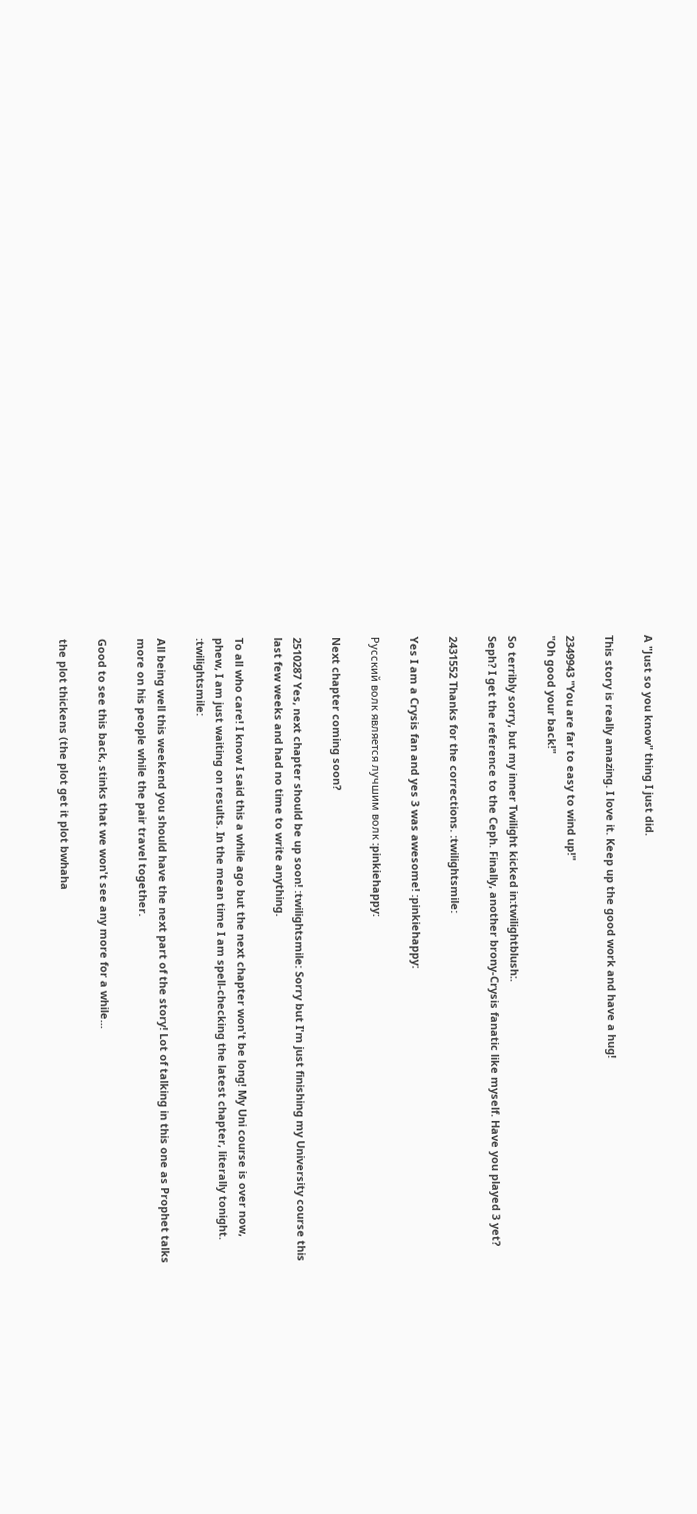A "Just so you know" thing I just did.

This story is really amazing. I love it. Keep up the good work and have a hug!

2349943 "You are far to easy to wind up!"
"Oh good your back!"

So terribly sorry, but my inner Twilight kicked in:twilightblush:.
Seph? I get the reference to the Ceph. Finally, another brony-Crysis fanatic like myself. Have you played 3 yet?

2431552 Thanks for the corrections. :twilightsmile:

Yes I am a Crysis fan and yes 3 was awesome! :pinkiehappy:

Русский волк является лучшим волк :pinkiehappy:

Next chapter coming soon?

2510287 Yes, next chapter should be up soon! :twilightsmile: Sorry but I'm just finishing my University course this last few weeks and had no time to write anything.

To all who care! I know I said this a while ago but the next chapter won't be long! My Uni course is over now, phew, I am just waiting on results. In the mean time I am spell-checking the latest chapter, literally tonight. :twilightsmile:

All being well this weekend you should have the next part of the story! Lot of talking in this one as Prophet talks more on his people while the pair travel together.

Good to see this back, stinks that we won't see any more for a while...

the plot thickens (the plot get it plot bwhaha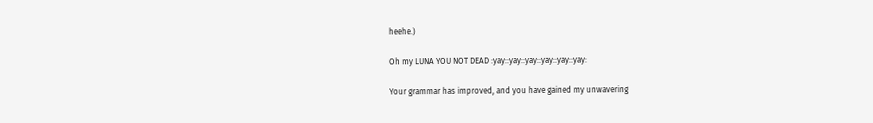heehe.)

Oh my LUNA YOU NOT DEAD :yay::yay::yay::yay::yay::yay:

Your grammar has improved, and you have gained my unwavering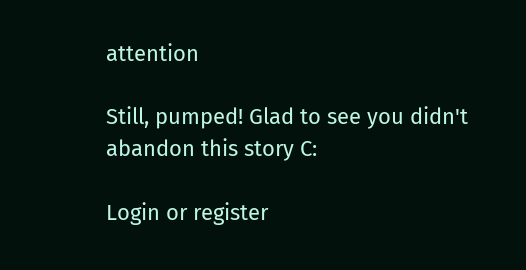attention

Still, pumped! Glad to see you didn't abandon this story C:

Login or register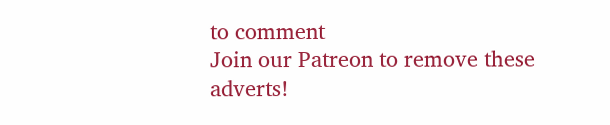to comment
Join our Patreon to remove these adverts!